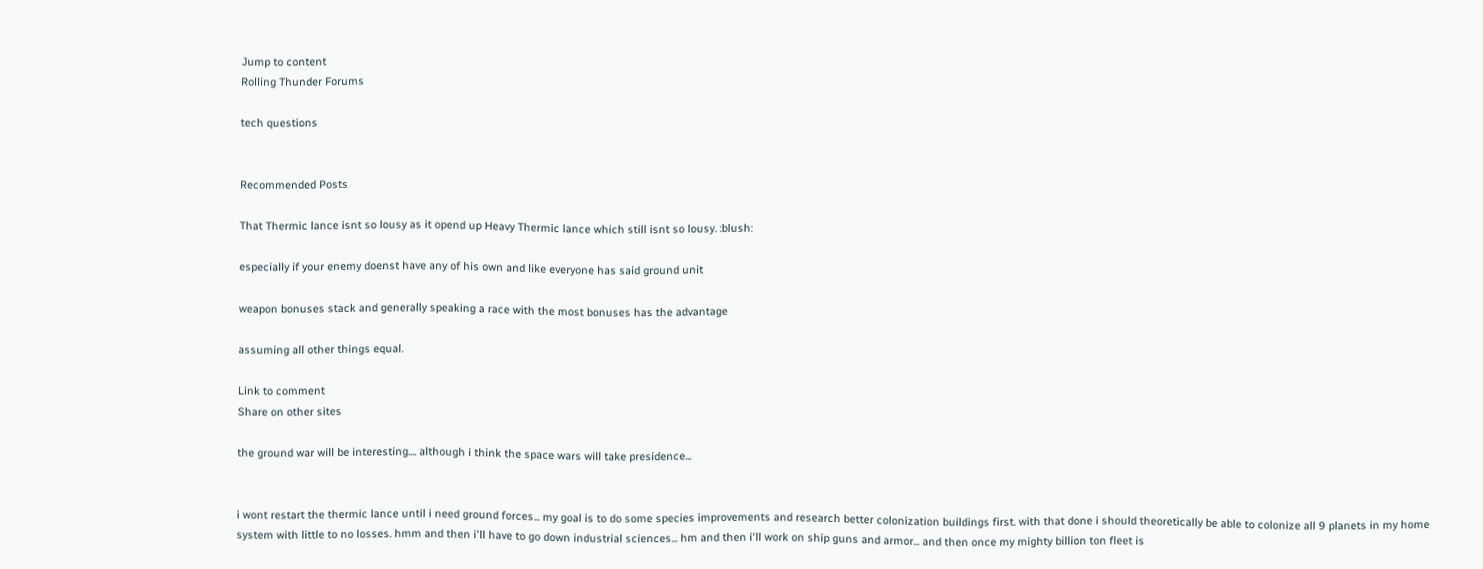Jump to content
Rolling Thunder Forums

tech questions


Recommended Posts

That Thermic lance isnt so lousy as it opend up Heavy Thermic lance which still isnt so lousy. :blush:

especially if your enemy doenst have any of his own and like everyone has said ground unit

weapon bonuses stack and generally speaking a race with the most bonuses has the advantage

assuming all other things equal.

Link to comment
Share on other sites

the ground war will be interesting.... although i think the space wars will take presidence...


i wont restart the thermic lance until i need ground forces... my goal is to do some species improvements and research better colonization buildings first. with that done i should theoretically be able to colonize all 9 planets in my home system with little to no losses. hmm and then i'll have to go down industrial sciences... hm and then i'll work on ship guns and armor... and then once my mighty billion ton fleet is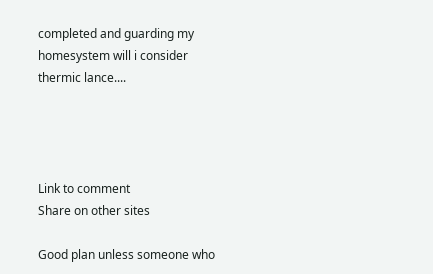completed and guarding my homesystem will i consider thermic lance....




Link to comment
Share on other sites

Good plan unless someone who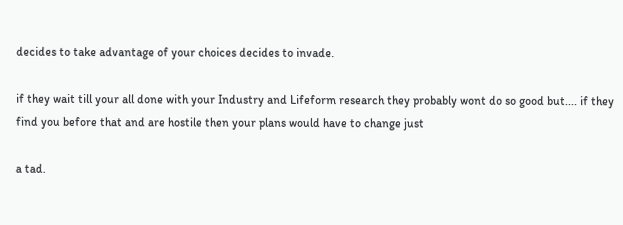decides to take advantage of your choices decides to invade.

if they wait till your all done with your Industry and Lifeform research they probably wont do so good but.... if they find you before that and are hostile then your plans would have to change just

a tad.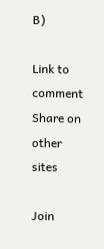B)

Link to comment
Share on other sites

Join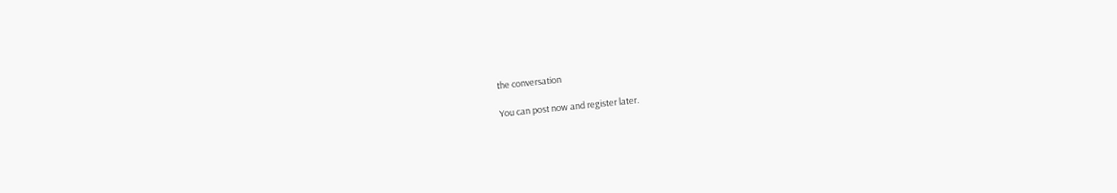the conversation

You can post now and register later.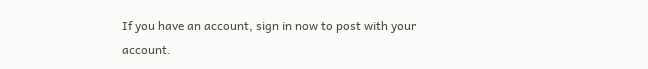If you have an account, sign in now to post with your account.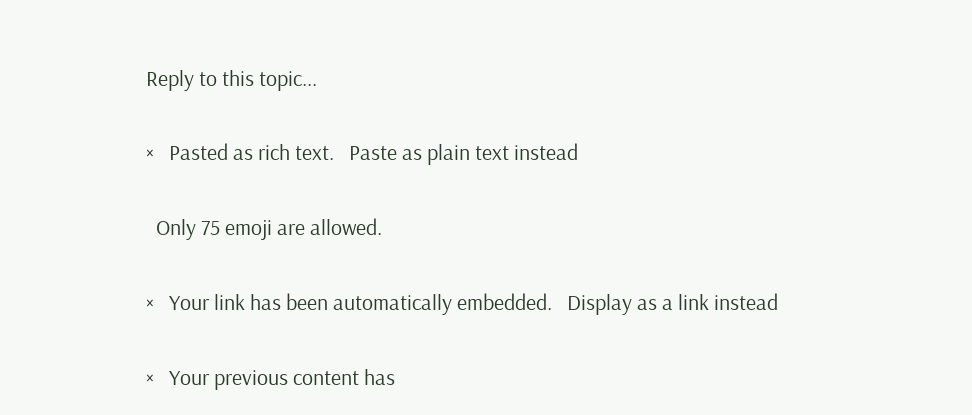Reply to this topic...

×   Pasted as rich text.   Paste as plain text instead

  Only 75 emoji are allowed.

×   Your link has been automatically embedded.   Display as a link instead

×   Your previous content has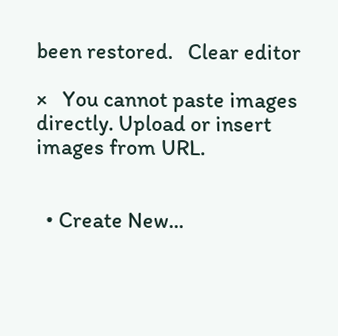been restored.   Clear editor

×   You cannot paste images directly. Upload or insert images from URL.


  • Create New...